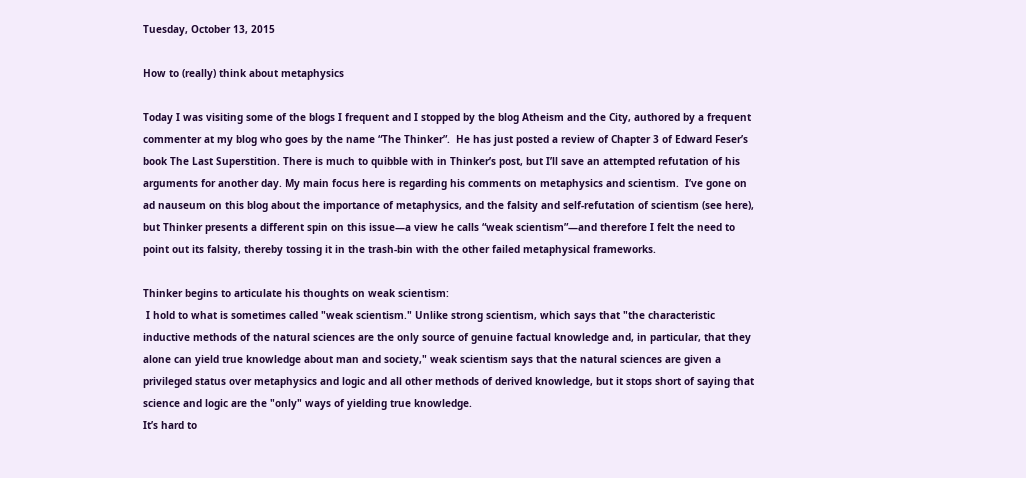Tuesday, October 13, 2015

How to (really) think about metaphysics

Today I was visiting some of the blogs I frequent and I stopped by the blog Atheism and the City, authored by a frequent commenter at my blog who goes by the name “The Thinker”.  He has just posted a review of Chapter 3 of Edward Feser’s book The Last Superstition. There is much to quibble with in Thinker’s post, but I’ll save an attempted refutation of his arguments for another day. My main focus here is regarding his comments on metaphysics and scientism.  I’ve gone on ad nauseum on this blog about the importance of metaphysics, and the falsity and self-refutation of scientism (see here),  but Thinker presents a different spin on this issue—a view he calls “weak scientism”—and therefore I felt the need to point out its falsity, thereby tossing it in the trash-bin with the other failed metaphysical frameworks.

Thinker begins to articulate his thoughts on weak scientism:
 I hold to what is sometimes called "weak scientism." Unlike strong scientism, which says that "the characteristic inductive methods of the natural sciences are the only source of genuine factual knowledge and, in particular, that they alone can yield true knowledge about man and society," weak scientism says that the natural sciences are given a privileged status over metaphysics and logic and all other methods of derived knowledge, but it stops short of saying that science and logic are the "only" ways of yielding true knowledge.
It’s hard to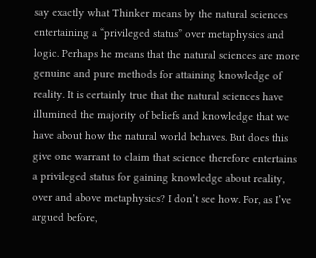say exactly what Thinker means by the natural sciences entertaining a “privileged status” over metaphysics and logic. Perhaps he means that the natural sciences are more genuine and pure methods for attaining knowledge of reality. It is certainly true that the natural sciences have illumined the majority of beliefs and knowledge that we have about how the natural world behaves. But does this give one warrant to claim that science therefore entertains a privileged status for gaining knowledge about reality, over and above metaphysics? I don’t see how. For, as I’ve argued before,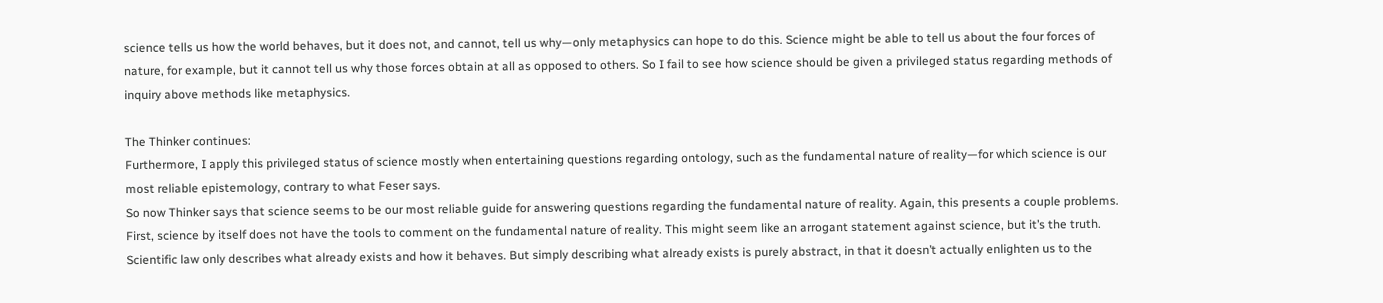science tells us how the world behaves, but it does not, and cannot, tell us why—only metaphysics can hope to do this. Science might be able to tell us about the four forces of nature, for example, but it cannot tell us why those forces obtain at all as opposed to others. So I fail to see how science should be given a privileged status regarding methods of inquiry above methods like metaphysics.

The Thinker continues:
Furthermore, I apply this privileged status of science mostly when entertaining questions regarding ontology, such as the fundamental nature of reality—for which science is our most reliable epistemology, contrary to what Feser says.
So now Thinker says that science seems to be our most reliable guide for answering questions regarding the fundamental nature of reality. Again, this presents a couple problems. First, science by itself does not have the tools to comment on the fundamental nature of reality. This might seem like an arrogant statement against science, but it’s the truth. Scientific law only describes what already exists and how it behaves. But simply describing what already exists is purely abstract, in that it doesn’t actually enlighten us to the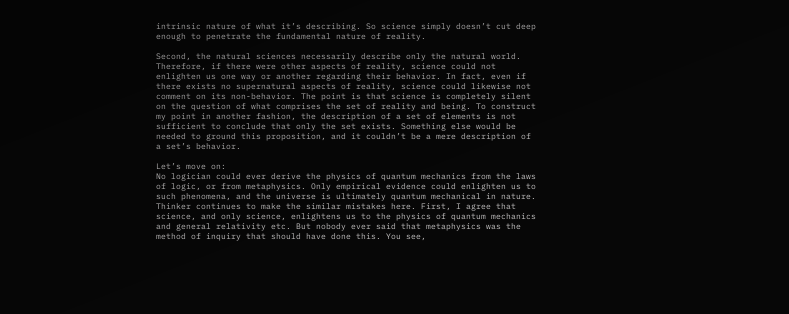intrinsic nature of what it’s describing. So science simply doesn’t cut deep enough to penetrate the fundamental nature of reality.

Second, the natural sciences necessarily describe only the natural world. Therefore, if there were other aspects of reality, science could not enlighten us one way or another regarding their behavior. In fact, even if there exists no supernatural aspects of reality, science could likewise not comment on its non-behavior. The point is that science is completely silent on the question of what comprises the set of reality and being. To construct my point in another fashion, the description of a set of elements is not sufficient to conclude that only the set exists. Something else would be needed to ground this proposition, and it couldn’t be a mere description of a set’s behavior.

Let’s move on:
No logician could ever derive the physics of quantum mechanics from the laws of logic, or from metaphysics. Only empirical evidence could enlighten us to such phenomena, and the universe is ultimately quantum mechanical in nature.
Thinker continues to make the similar mistakes here. First, I agree that science, and only science, enlightens us to the physics of quantum mechanics and general relativity etc. But nobody ever said that metaphysics was the method of inquiry that should have done this. You see,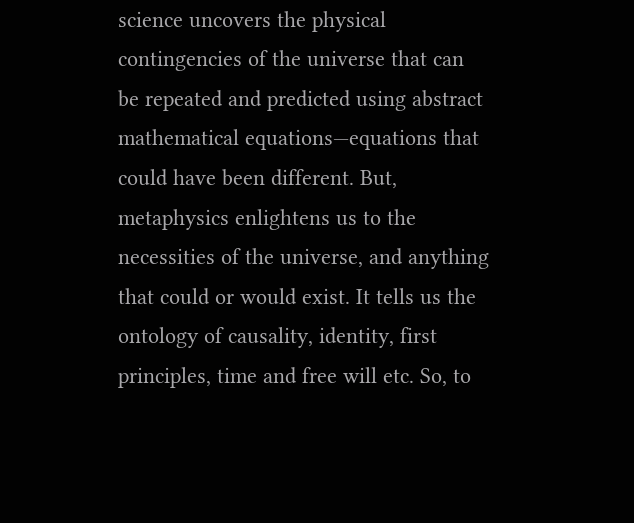science uncovers the physical contingencies of the universe that can be repeated and predicted using abstract mathematical equations—equations that could have been different. But, metaphysics enlightens us to the necessities of the universe, and anything that could or would exist. It tells us the ontology of causality, identity, first principles, time and free will etc. So, to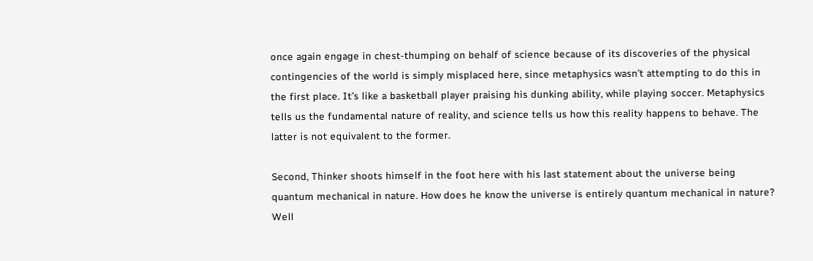once again engage in chest-thumping on behalf of science because of its discoveries of the physical contingencies of the world is simply misplaced here, since metaphysics wasn’t attempting to do this in the first place. It’s like a basketball player praising his dunking ability, while playing soccer. Metaphysics tells us the fundamental nature of reality, and science tells us how this reality happens to behave. The latter is not equivalent to the former.

Second, Thinker shoots himself in the foot here with his last statement about the universe being quantum mechanical in nature. How does he know the universe is entirely quantum mechanical in nature? Well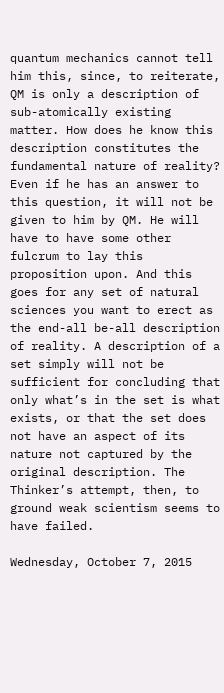quantum mechanics cannot tell him this, since, to reiterate, QM is only a description of sub-atomically existing matter. How does he know this description constitutes the fundamental nature of reality? Even if he has an answer to this question, it will not be given to him by QM. He will have to have some other fulcrum to lay this proposition upon. And this goes for any set of natural sciences you want to erect as the end-all be-all description of reality. A description of a set simply will not be sufficient for concluding that only what’s in the set is what exists, or that the set does not have an aspect of its nature not captured by the original description. The Thinker’s attempt, then, to ground weak scientism seems to have failed.

Wednesday, October 7, 2015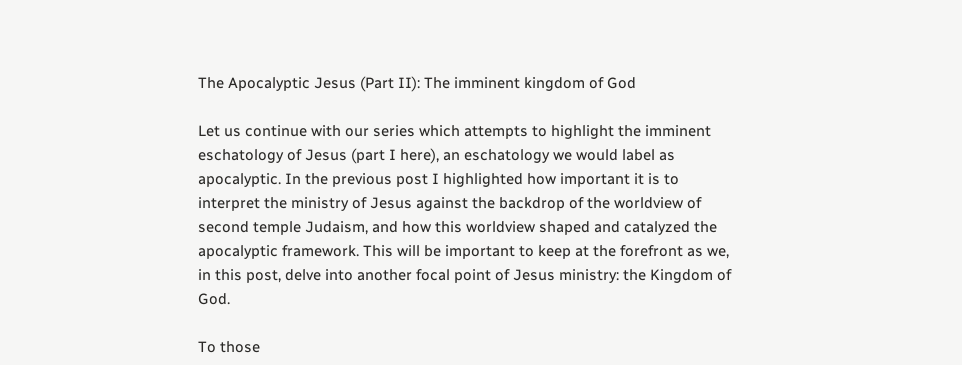The Apocalyptic Jesus (Part II): The imminent kingdom of God

Let us continue with our series which attempts to highlight the imminent eschatology of Jesus (part I here), an eschatology we would label as apocalyptic. In the previous post I highlighted how important it is to interpret the ministry of Jesus against the backdrop of the worldview of second temple Judaism, and how this worldview shaped and catalyzed the apocalyptic framework. This will be important to keep at the forefront as we, in this post, delve into another focal point of Jesus ministry: the Kingdom of God.

To those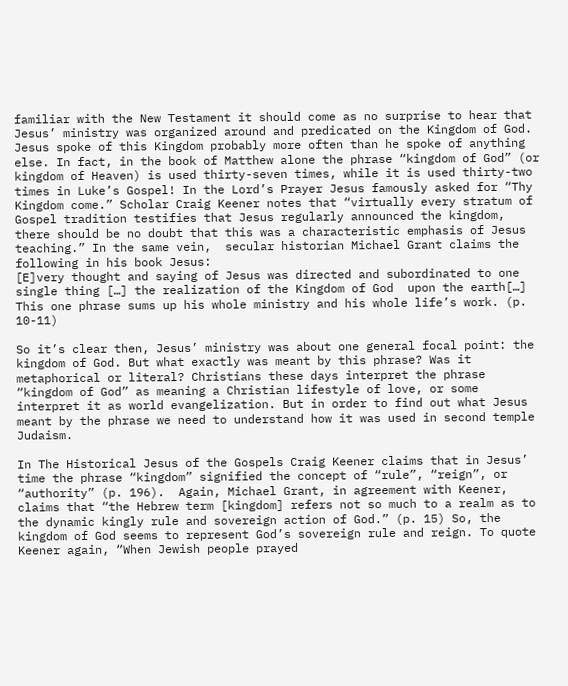familiar with the New Testament it should come as no surprise to hear that Jesus’ ministry was organized around and predicated on the Kingdom of God. Jesus spoke of this Kingdom probably more often than he spoke of anything else. In fact, in the book of Matthew alone the phrase “kingdom of God” (or kingdom of Heaven) is used thirty-seven times, while it is used thirty-two times in Luke’s Gospel! In the Lord’s Prayer Jesus famously asked for “Thy Kingdom come.” Scholar Craig Keener notes that “virtually every stratum of Gospel tradition testifies that Jesus regularly announced the kingdom, there should be no doubt that this was a characteristic emphasis of Jesus teaching.” In the same vein,  secular historian Michael Grant claims the following in his book Jesus:
[E]very thought and saying of Jesus was directed and subordinated to one single thing […] the realization of the Kingdom of God  upon the earth[…] This one phrase sums up his whole ministry and his whole life’s work. (p. 10-11)

So it’s clear then, Jesus’ ministry was about one general focal point: the kingdom of God. But what exactly was meant by this phrase? Was it metaphorical or literal? Christians these days interpret the phrase “kingdom of God” as meaning a Christian lifestyle of love, or some interpret it as world evangelization. But in order to find out what Jesus meant by the phrase we need to understand how it was used in second temple Judaism.

In The Historical Jesus of the Gospels Craig Keener claims that in Jesus’ time the phrase “kingdom” signified the concept of “rule”, “reign”, or “authority” (p. 196).  Again, Michael Grant, in agreement with Keener, claims that “the Hebrew term [kingdom] refers not so much to a realm as to the dynamic kingly rule and sovereign action of God.” (p. 15) So, the kingdom of God seems to represent God’s sovereign rule and reign. To quote Keener again, “When Jewish people prayed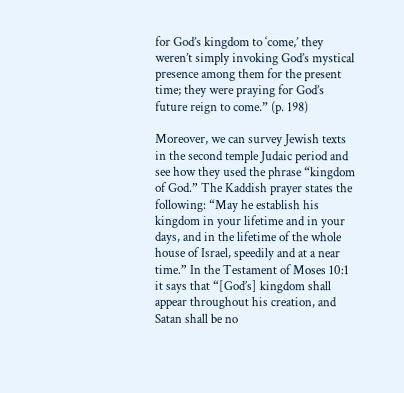for God’s kingdom to ‘come,’ they weren’t simply invoking God’s mystical presence among them for the present time; they were praying for God’s future reign to come.” (p. 198)

Moreover, we can survey Jewish texts in the second temple Judaic period and see how they used the phrase “kingdom of God.” The Kaddish prayer states the following: “May he establish his kingdom in your lifetime and in your days, and in the lifetime of the whole house of Israel, speedily and at a near time.” In the Testament of Moses 10:1 it says that “[God’s] kingdom shall appear throughout his creation, and Satan shall be no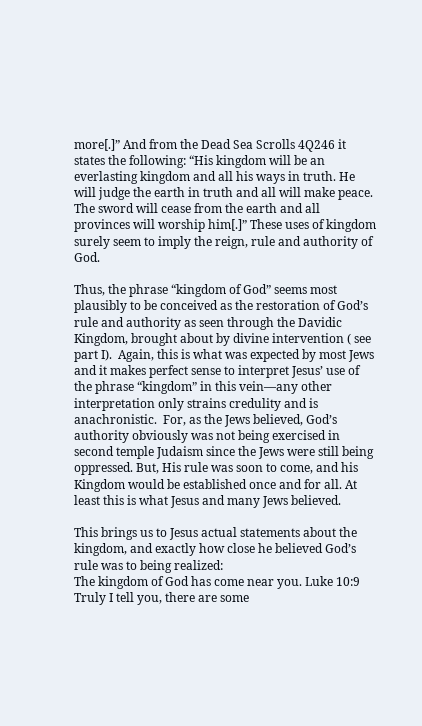more[.]” And from the Dead Sea Scrolls 4Q246 it states the following: “His kingdom will be an everlasting kingdom and all his ways in truth. He will judge the earth in truth and all will make peace. The sword will cease from the earth and all provinces will worship him[.]” These uses of kingdom surely seem to imply the reign, rule and authority of God.

Thus, the phrase “kingdom of God” seems most plausibly to be conceived as the restoration of God’s rule and authority as seen through the Davidic Kingdom, brought about by divine intervention ( see part I).  Again, this is what was expected by most Jews and it makes perfect sense to interpret Jesus’ use of the phrase “kingdom” in this vein—any other interpretation only strains credulity and is anachronistic.  For, as the Jews believed, God’s authority obviously was not being exercised in second temple Judaism since the Jews were still being oppressed. But, His rule was soon to come, and his Kingdom would be established once and for all. At least this is what Jesus and many Jews believed.

This brings us to Jesus actual statements about the kingdom, and exactly how close he believed God’s rule was to being realized:
The kingdom of God has come near you. Luke 10:9
Truly I tell you, there are some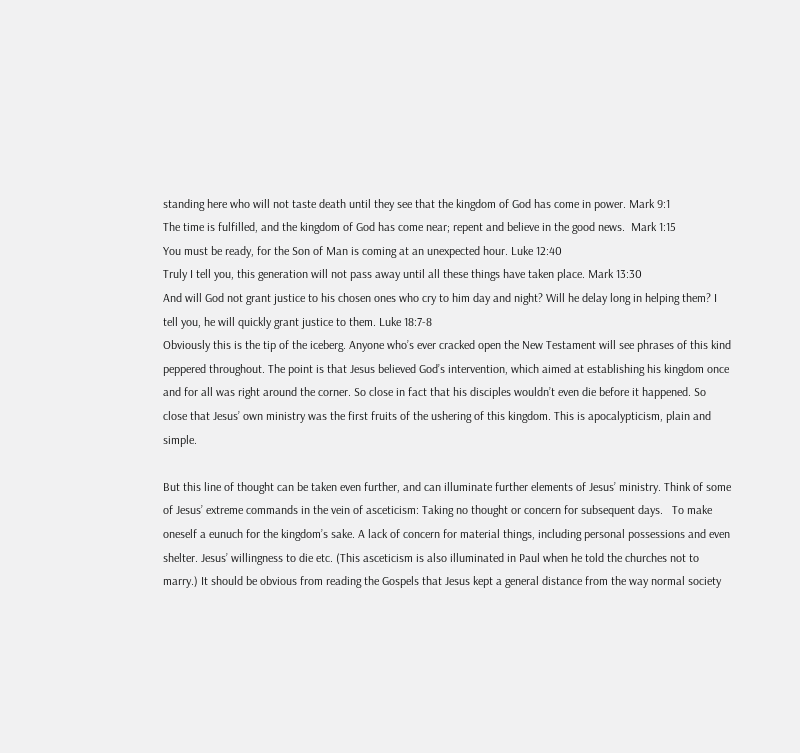standing here who will not taste death until they see that the kingdom of God has come in power. Mark 9:1
The time is fulfilled, and the kingdom of God has come near; repent and believe in the good news.  Mark 1:15
You must be ready, for the Son of Man is coming at an unexpected hour. Luke 12:40
Truly I tell you, this generation will not pass away until all these things have taken place. Mark 13:30
And will God not grant justice to his chosen ones who cry to him day and night? Will he delay long in helping them? I tell you, he will quickly grant justice to them. Luke 18:7-8
Obviously this is the tip of the iceberg. Anyone who’s ever cracked open the New Testament will see phrases of this kind peppered throughout. The point is that Jesus believed God’s intervention, which aimed at establishing his kingdom once and for all was right around the corner. So close in fact that his disciples wouldn’t even die before it happened. So close that Jesus’ own ministry was the first fruits of the ushering of this kingdom. This is apocalypticism, plain and simple.

But this line of thought can be taken even further, and can illuminate further elements of Jesus’ ministry. Think of some of Jesus’ extreme commands in the vein of asceticism: Taking no thought or concern for subsequent days.   To make oneself a eunuch for the kingdom’s sake. A lack of concern for material things, including personal possessions and even shelter. Jesus’ willingness to die etc. (This asceticism is also illuminated in Paul when he told the churches not to marry.) It should be obvious from reading the Gospels that Jesus kept a general distance from the way normal society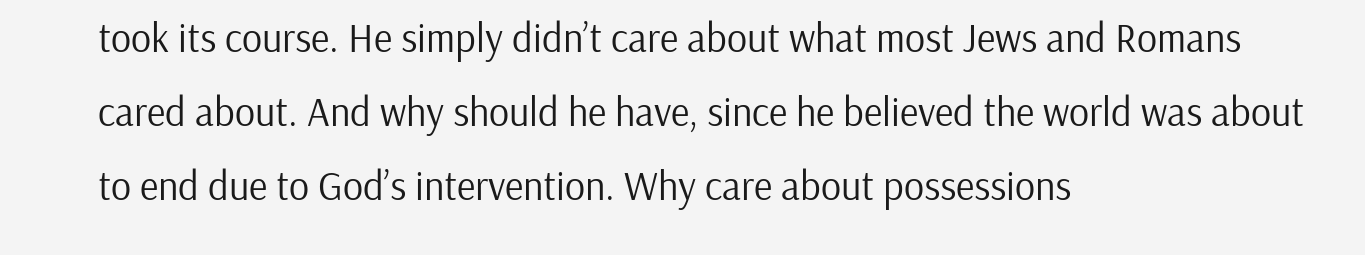took its course. He simply didn’t care about what most Jews and Romans cared about. And why should he have, since he believed the world was about to end due to God’s intervention. Why care about possessions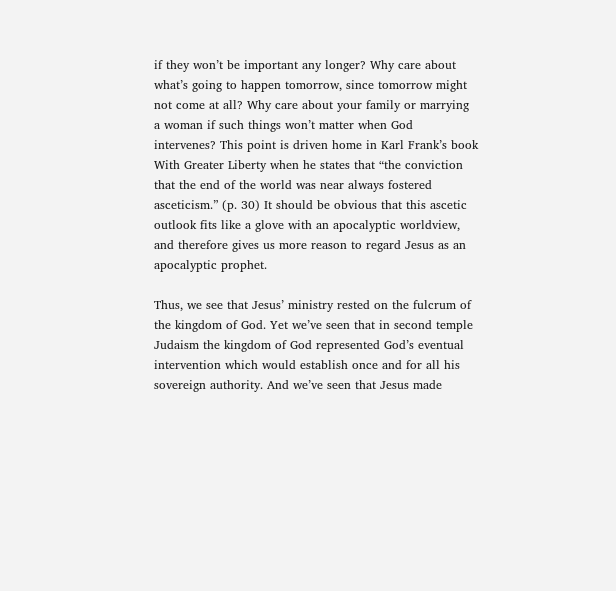if they won’t be important any longer? Why care about what’s going to happen tomorrow, since tomorrow might not come at all? Why care about your family or marrying a woman if such things won’t matter when God intervenes? This point is driven home in Karl Frank’s book With Greater Liberty when he states that “the conviction that the end of the world was near always fostered asceticism.” (p. 30) It should be obvious that this ascetic outlook fits like a glove with an apocalyptic worldview, and therefore gives us more reason to regard Jesus as an apocalyptic prophet.

Thus, we see that Jesus’ ministry rested on the fulcrum of the kingdom of God. Yet we’ve seen that in second temple Judaism the kingdom of God represented God’s eventual intervention which would establish once and for all his sovereign authority. And we’ve seen that Jesus made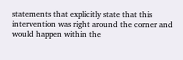statements that explicitly state that this intervention was right around the corner and would happen within the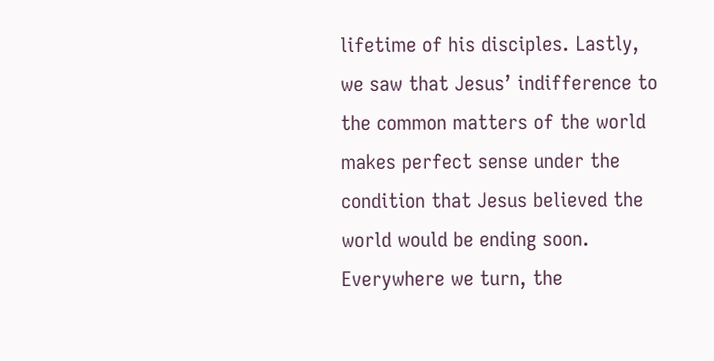lifetime of his disciples. Lastly, we saw that Jesus’ indifference to the common matters of the world makes perfect sense under the condition that Jesus believed the world would be ending soon. Everywhere we turn, the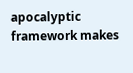apocalyptic framework makes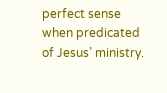perfect sense when predicated of Jesus’ ministry.